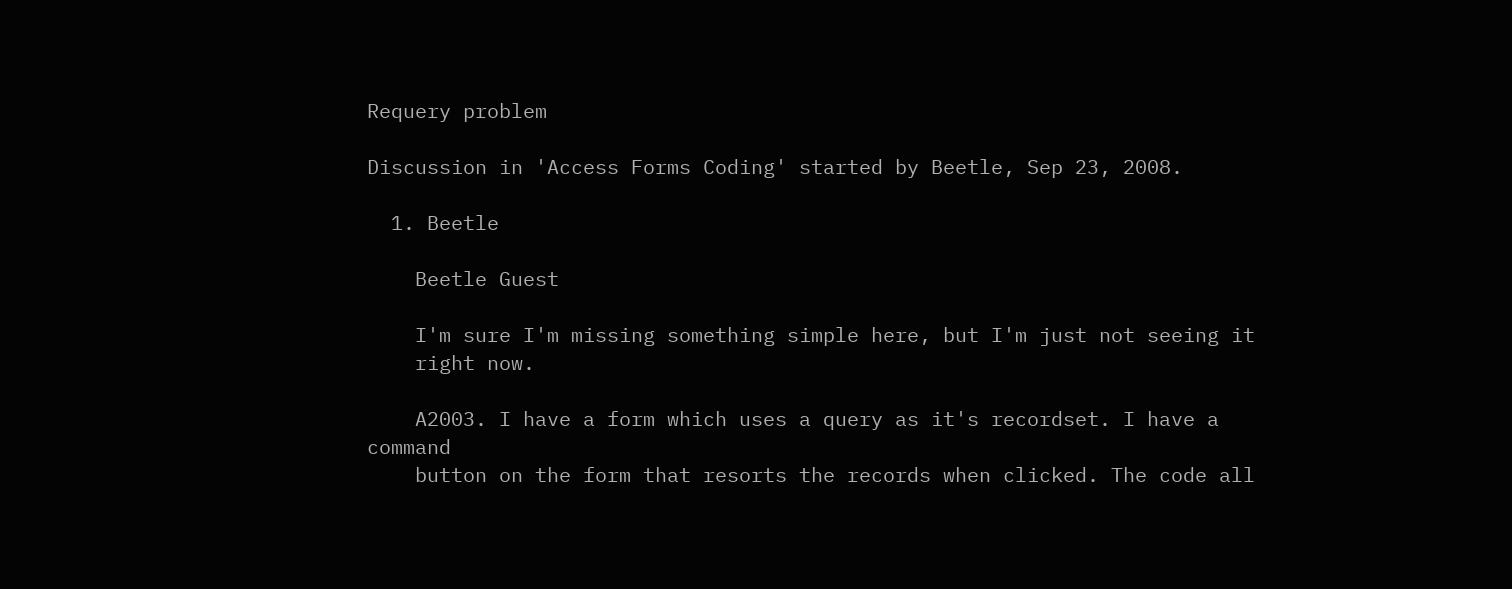Requery problem

Discussion in 'Access Forms Coding' started by Beetle, Sep 23, 2008.

  1. Beetle

    Beetle Guest

    I'm sure I'm missing something simple here, but I'm just not seeing it
    right now.

    A2003. I have a form which uses a query as it's recordset. I have a command
    button on the form that resorts the records when clicked. The code all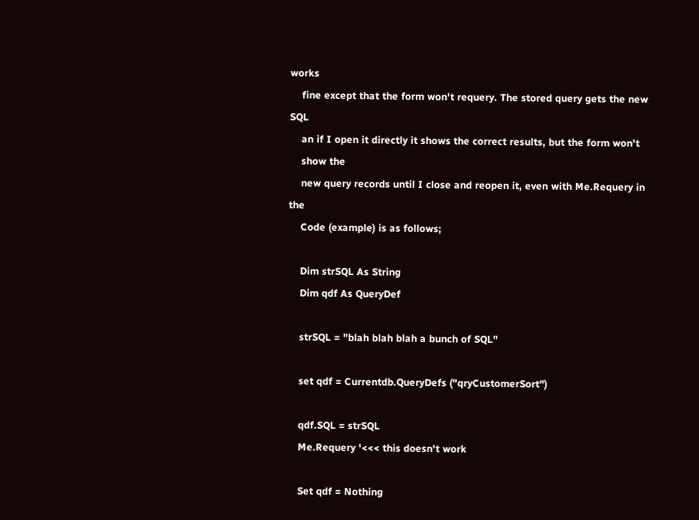works
    fine except that the form won't requery. The stored query gets the new SQL
    an if I open it directly it shows the correct results, but the form won't
    show the
    new query records until I close and reopen it, even with Me.Requery in the
    Code (example) is as follows;

    Dim strSQL As String
    Dim qdf As QueryDef

    strSQL = "blah blah blah a bunch of SQL"

    set qdf = Currentdb.QueryDefs ("qryCustomerSort")

    qdf.SQL = strSQL
    Me.Requery '<<< this doesn't work

    Set qdf = Nothing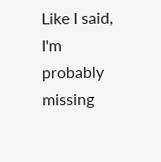Like I said, I'm probably missing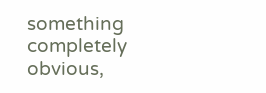something completely obvious,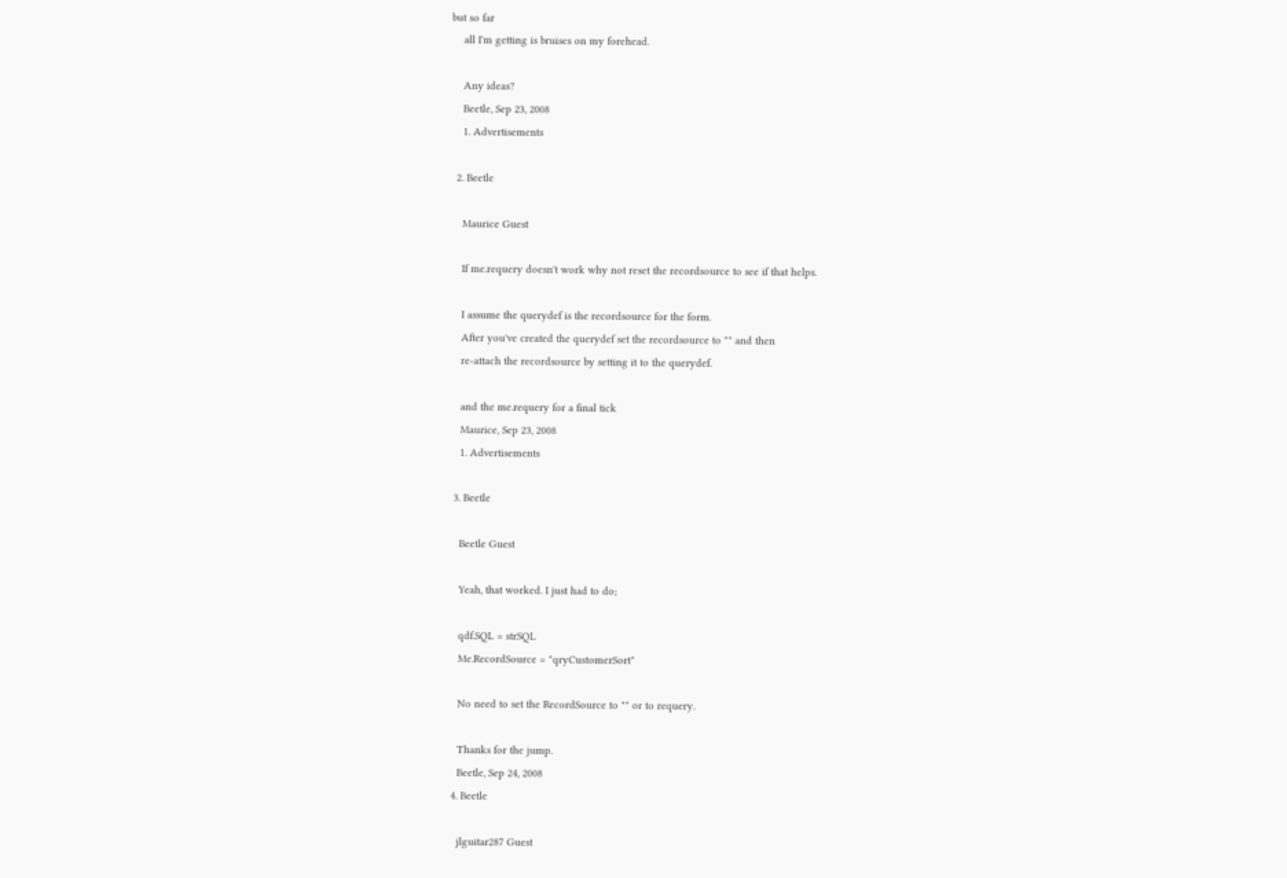but so far
    all I'm getting is bruises on my forehead.

    Any ideas?
    Beetle, Sep 23, 2008
    1. Advertisements

  2. Beetle

    Maurice Guest

    If me.requery doesn't work why not reset the recordsource to see if that helps.

    I assume the querydef is the recordsource for the form.
    After you've created the querydef set the recordsource to "" and then
    re-attach the recordsource by setting it to the querydef.

    and the me.requery for a final tick
    Maurice, Sep 23, 2008
    1. Advertisements

  3. Beetle

    Beetle Guest

    Yeah, that worked. I just had to do;

    qdf.SQL = strSQL
    Me.RecordSource = "qryCustomerSort"

    No need to set the RecordSource to "" or to requery.

    Thanks for the jump.
    Beetle, Sep 24, 2008
  4. Beetle

    jlguitar287 Guest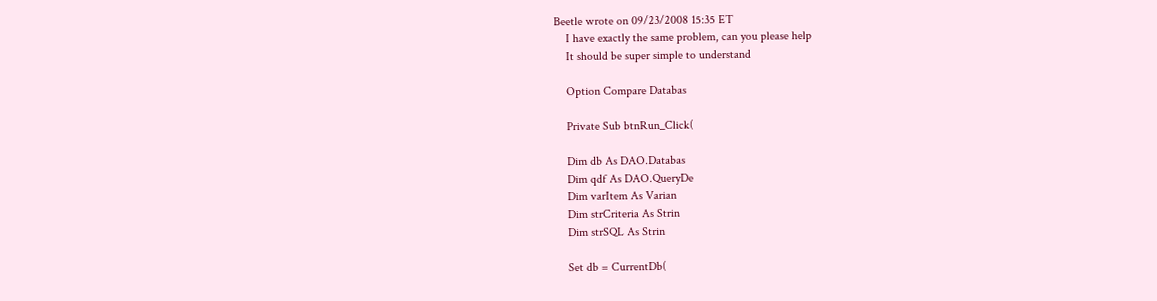Beetle wrote on 09/23/2008 15:35 ET
    I have exactly the same problem, can you please help
    It should be super simple to understand

    Option Compare Databas

    Private Sub btnRun_Click(

    Dim db As DAO.Databas
    Dim qdf As DAO.QueryDe
    Dim varItem As Varian
    Dim strCriteria As Strin
    Dim strSQL As Strin

    Set db = CurrentDb(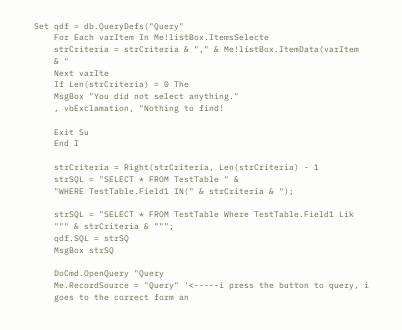Set qdf = db.QueryDefs("Query"
    For Each varItem In Me!listBox.ItemsSelecte
    strCriteria = strCriteria & "," & Me!listBox.ItemData(varItem
    & "
    Next varIte
    If Len(strCriteria) = 0 The
    MsgBox "You did not select anything."
    , vbExclamation, "Nothing to find!

    Exit Su
    End I

    strCriteria = Right(strCriteria, Len(strCriteria) - 1
    strSQL = "SELECT * FROM TestTable " &
    "WHERE TestTable.Field1 IN(" & strCriteria & ");

    strSQL = "SELECT * FROM TestTable Where TestTable.Field1 Lik
    """ & strCriteria & """;
    qdf.SQL = strSQ
    MsgBox strSQ

    DoCmd.OpenQuery "Query
    Me.RecordSource = "Query" '<-----i press the button to query, i
    goes to the correct form an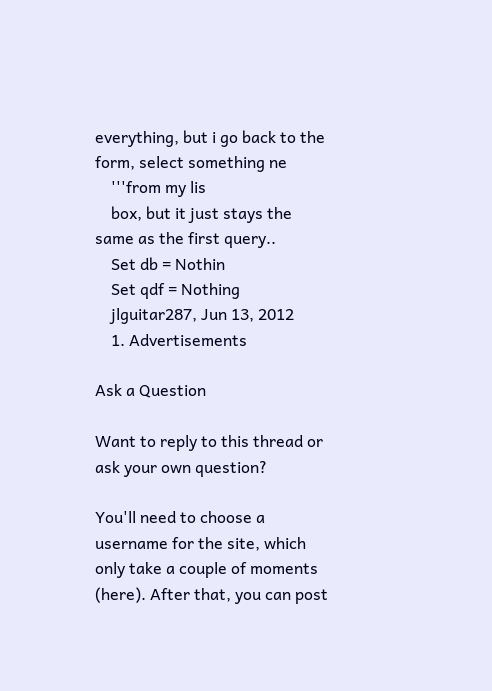everything, but i go back to the form, select something ne
    '''from my lis
    box, but it just stays the same as the first query..
    Set db = Nothin
    Set qdf = Nothing
    jlguitar287, Jun 13, 2012
    1. Advertisements

Ask a Question

Want to reply to this thread or ask your own question?

You'll need to choose a username for the site, which only take a couple of moments (here). After that, you can post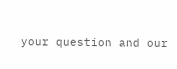your question and our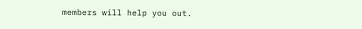members will help you out.